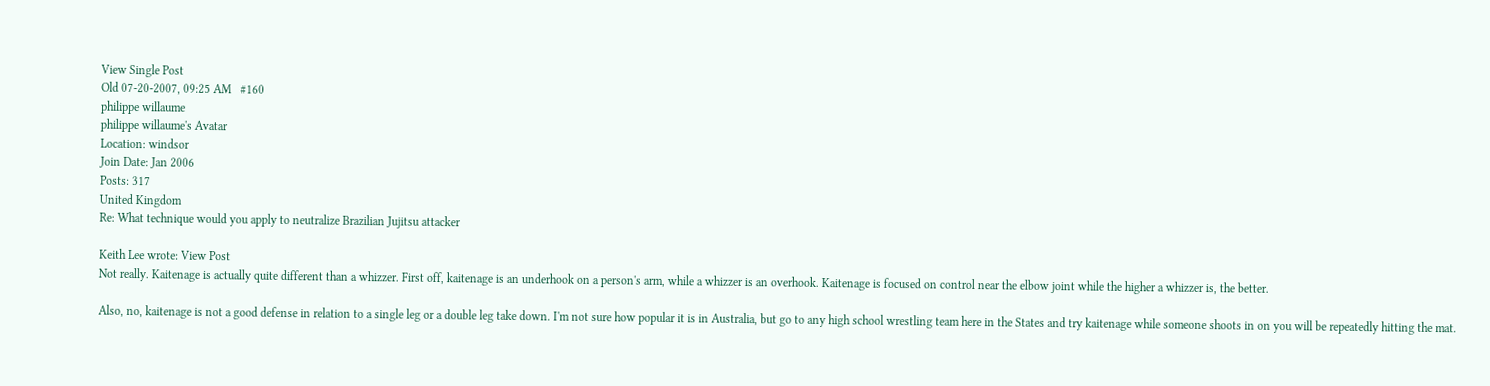View Single Post
Old 07-20-2007, 09:25 AM   #160
philippe willaume
philippe willaume's Avatar
Location: windsor
Join Date: Jan 2006
Posts: 317
United Kingdom
Re: What technique would you apply to neutralize Brazilian Jujitsu attacker

Keith Lee wrote: View Post
Not really. Kaitenage is actually quite different than a whizzer. First off, kaitenage is an underhook on a person's arm, while a whizzer is an overhook. Kaitenage is focused on control near the elbow joint while the higher a whizzer is, the better.

Also, no, kaitenage is not a good defense in relation to a single leg or a double leg take down. I'm not sure how popular it is in Australia, but go to any high school wrestling team here in the States and try kaitenage while someone shoots in on you will be repeatedly hitting the mat.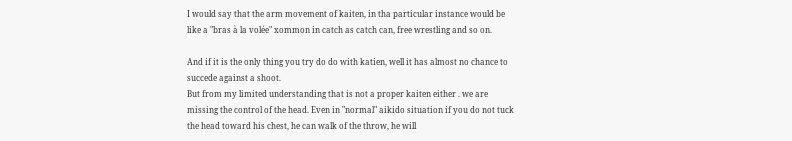I would say that the arm movement of kaiten, in tha particular instance would be like a "bras à la volée" xommon in catch as catch can, free wrestling and so on.

And if it is the only thing you try do do with katien, well it has almost no chance to succede against a shoot.
But from my limited understanding that is not a proper kaiten either . we are missing the control of the head. Even in "normal" aikido situation if you do not tuck the head toward his chest, he can walk of the throw, he will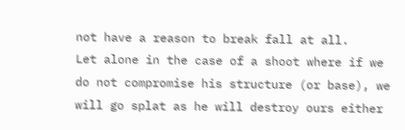not have a reason to break fall at all.
Let alone in the case of a shoot where if we do not compromise his structure (or base), we will go splat as he will destroy ours either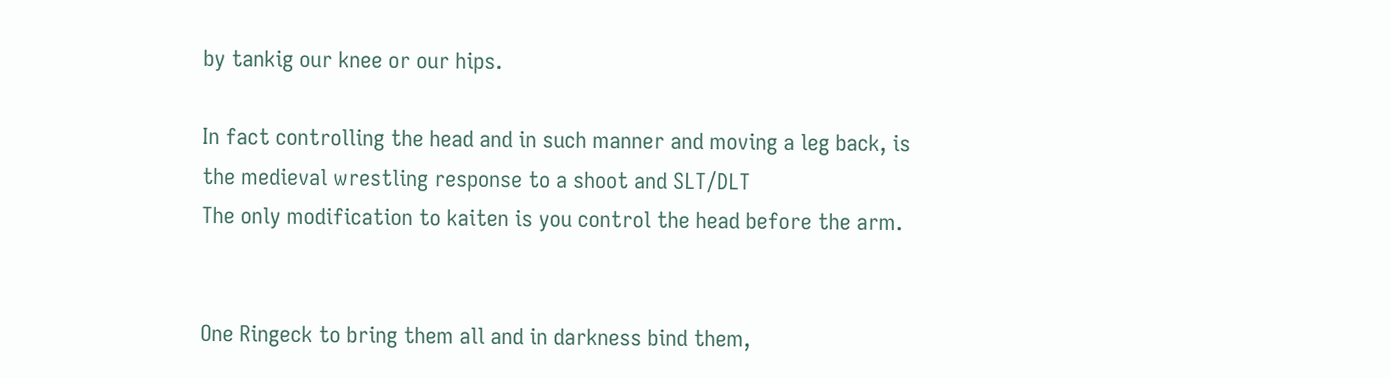by tankig our knee or our hips.

In fact controlling the head and in such manner and moving a leg back, is the medieval wrestling response to a shoot and SLT/DLT
The only modification to kaiten is you control the head before the arm.


One Ringeck to bring them all and in darkness bind them,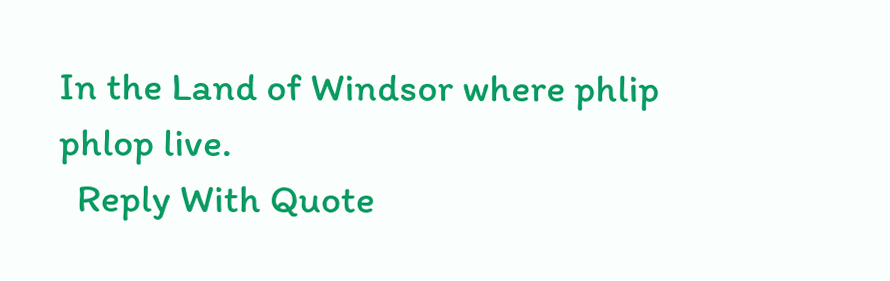In the Land of Windsor where phlip phlop live.
  Reply With Quote